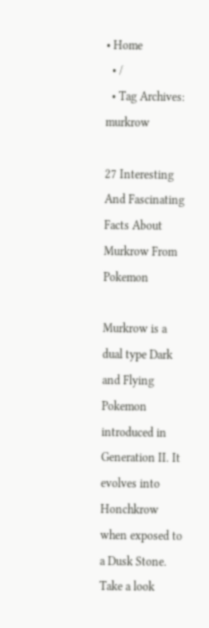• Home
  • /
  • Tag Archives:  murkrow

27 Interesting And Fascinating Facts About Murkrow From Pokemon

Murkrow is a dual type Dark and Flying Pokemon introduced in Generation II. It evolves into Honchkrow when exposed to a Dusk Stone. Take a look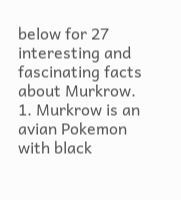below for 27 interesting and fascinating facts about Murkrow. 1. Murkrow is an avian Pokemon with black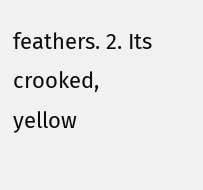feathers. 2. Its crooked, yellow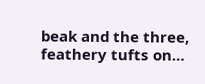beak and the three, feathery tufts on…